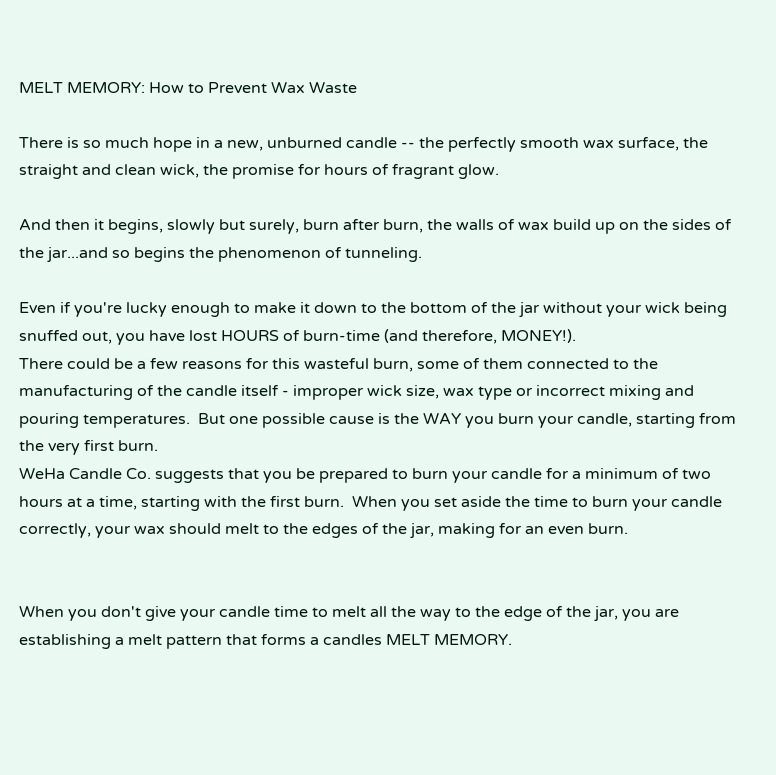MELT MEMORY: How to Prevent Wax Waste

There is so much hope in a new, unburned candle -- the perfectly smooth wax surface, the straight and clean wick, the promise for hours of fragrant glow.

And then it begins, slowly but surely, burn after burn, the walls of wax build up on the sides of the jar...and so begins the phenomenon of tunneling.

Even if you're lucky enough to make it down to the bottom of the jar without your wick being snuffed out, you have lost HOURS of burn-time (and therefore, MONEY!).
There could be a few reasons for this wasteful burn, some of them connected to the manufacturing of the candle itself - improper wick size, wax type or incorrect mixing and pouring temperatures.  But one possible cause is the WAY you burn your candle, starting from the very first burn.
WeHa Candle Co. suggests that you be prepared to burn your candle for a minimum of two hours at a time, starting with the first burn.  When you set aside the time to burn your candle correctly, your wax should melt to the edges of the jar, making for an even burn.


When you don't give your candle time to melt all the way to the edge of the jar, you are establishing a melt pattern that forms a candles MELT MEMORY.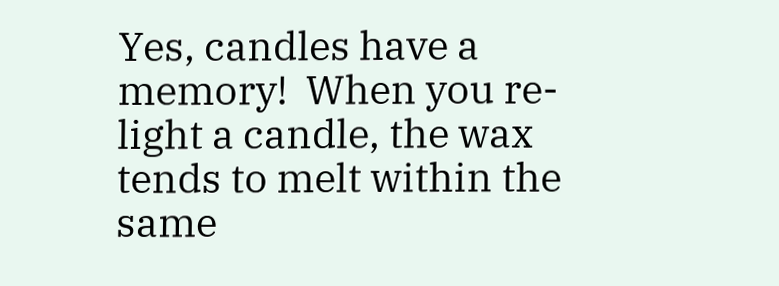Yes, candles have a memory!  When you re-light a candle, the wax tends to melt within the same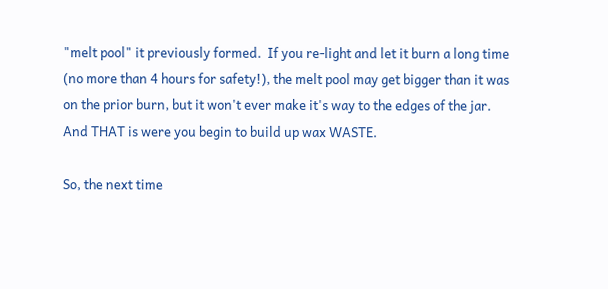"melt pool" it previously formed.  If you re-light and let it burn a long time (no more than 4 hours for safety!), the melt pool may get bigger than it was on the prior burn, but it won't ever make it's way to the edges of the jar.  And THAT is were you begin to build up wax WASTE.

So, the next time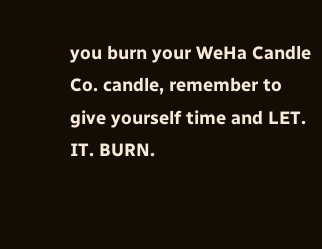you burn your WeHa Candle Co. candle, remember to give yourself time and LET. IT. BURN.